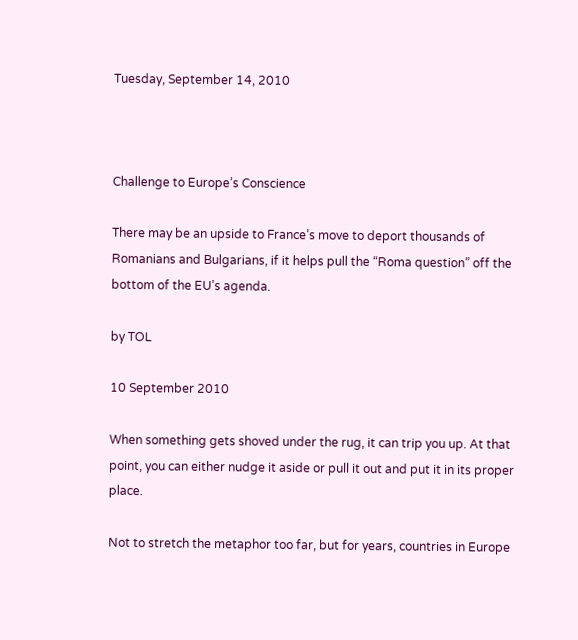Tuesday, September 14, 2010



Challenge to Europe’s Conscience

There may be an upside to France’s move to deport thousands of Romanians and Bulgarians, if it helps pull the “Roma question” off the bottom of the EU’s agenda.

by TOL

10 September 2010

When something gets shoved under the rug, it can trip you up. At that point, you can either nudge it aside or pull it out and put it in its proper place.

Not to stretch the metaphor too far, but for years, countries in Europe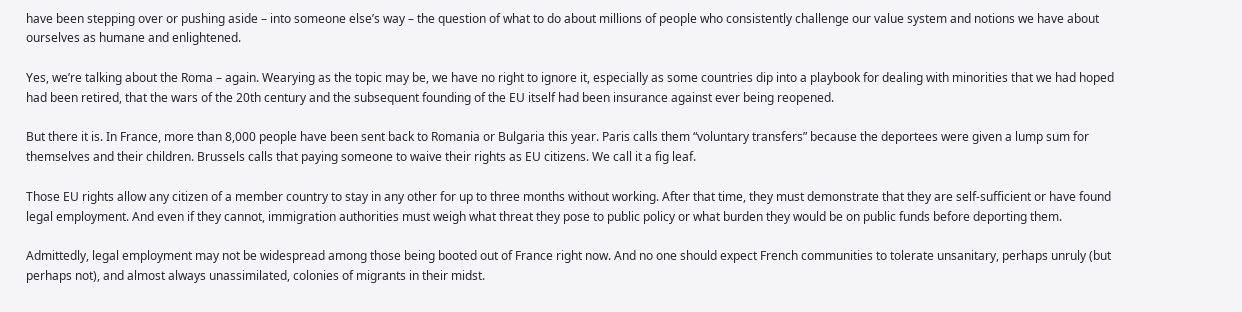have been stepping over or pushing aside – into someone else’s way – the question of what to do about millions of people who consistently challenge our value system and notions we have about ourselves as humane and enlightened.

Yes, we’re talking about the Roma – again. Wearying as the topic may be, we have no right to ignore it, especially as some countries dip into a playbook for dealing with minorities that we had hoped had been retired, that the wars of the 20th century and the subsequent founding of the EU itself had been insurance against ever being reopened.

But there it is. In France, more than 8,000 people have been sent back to Romania or Bulgaria this year. Paris calls them “voluntary transfers” because the deportees were given a lump sum for themselves and their children. Brussels calls that paying someone to waive their rights as EU citizens. We call it a fig leaf.

Those EU rights allow any citizen of a member country to stay in any other for up to three months without working. After that time, they must demonstrate that they are self-sufficient or have found legal employment. And even if they cannot, immigration authorities must weigh what threat they pose to public policy or what burden they would be on public funds before deporting them.

Admittedly, legal employment may not be widespread among those being booted out of France right now. And no one should expect French communities to tolerate unsanitary, perhaps unruly (but perhaps not), and almost always unassimilated, colonies of migrants in their midst.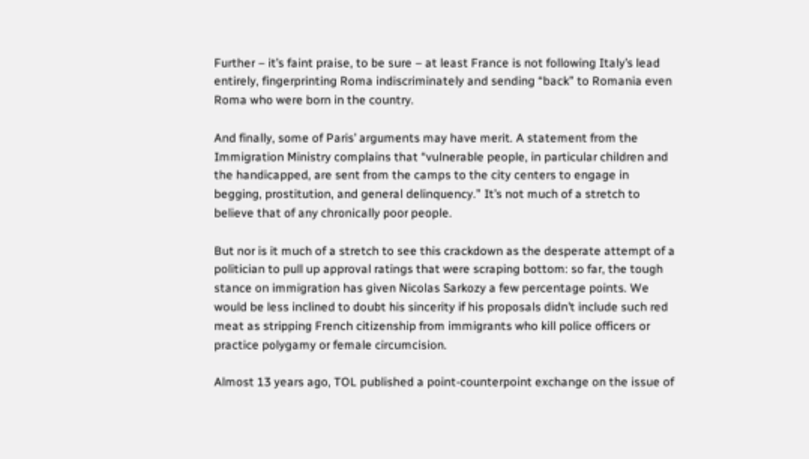Further – it’s faint praise, to be sure – at least France is not following Italy’s lead entirely, fingerprinting Roma indiscriminately and sending “back” to Romania even Roma who were born in the country.

And finally, some of Paris’ arguments may have merit. A statement from the Immigration Ministry complains that “vulnerable people, in particular children and the handicapped, are sent from the camps to the city centers to engage in begging, prostitution, and general delinquency.” It’s not much of a stretch to believe that of any chronically poor people.

But nor is it much of a stretch to see this crackdown as the desperate attempt of a politician to pull up approval ratings that were scraping bottom: so far, the tough stance on immigration has given Nicolas Sarkozy a few percentage points. We would be less inclined to doubt his sincerity if his proposals didn’t include such red meat as stripping French citizenship from immigrants who kill police officers or practice polygamy or female circumcision.

Almost 13 years ago, TOL published a point-counterpoint exchange on the issue of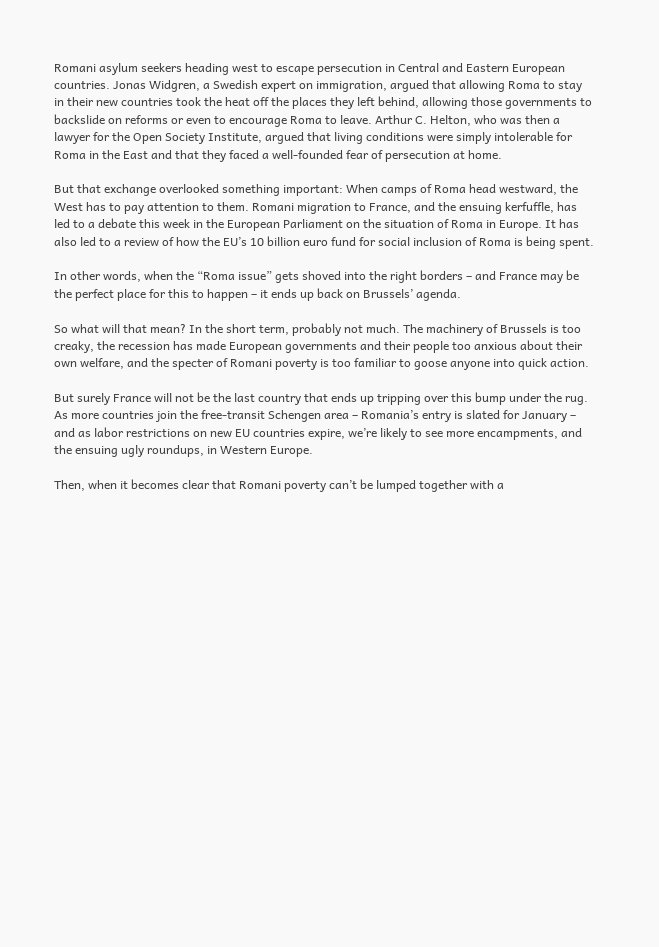Romani asylum seekers heading west to escape persecution in Central and Eastern European countries. Jonas Widgren, a Swedish expert on immigration, argued that allowing Roma to stay in their new countries took the heat off the places they left behind, allowing those governments to backslide on reforms or even to encourage Roma to leave. Arthur C. Helton, who was then a lawyer for the Open Society Institute, argued that living conditions were simply intolerable for Roma in the East and that they faced a well-founded fear of persecution at home.

But that exchange overlooked something important: When camps of Roma head westward, the West has to pay attention to them. Romani migration to France, and the ensuing kerfuffle, has led to a debate this week in the European Parliament on the situation of Roma in Europe. It has also led to a review of how the EU’s 10 billion euro fund for social inclusion of Roma is being spent.

In other words, when the “Roma issue” gets shoved into the right borders – and France may be the perfect place for this to happen – it ends up back on Brussels’ agenda.

So what will that mean? In the short term, probably not much. The machinery of Brussels is too creaky, the recession has made European governments and their people too anxious about their own welfare, and the specter of Romani poverty is too familiar to goose anyone into quick action.

But surely France will not be the last country that ends up tripping over this bump under the rug. As more countries join the free-transit Schengen area – Romania’s entry is slated for January – and as labor restrictions on new EU countries expire, we’re likely to see more encampments, and the ensuing ugly roundups, in Western Europe.

Then, when it becomes clear that Romani poverty can’t be lumped together with a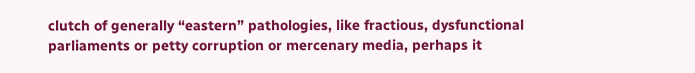clutch of generally “eastern” pathologies, like fractious, dysfunctional parliaments or petty corruption or mercenary media, perhaps it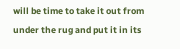will be time to take it out from under the rug and put it in its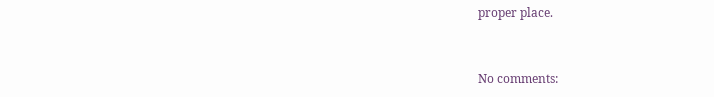proper place.


No comments: